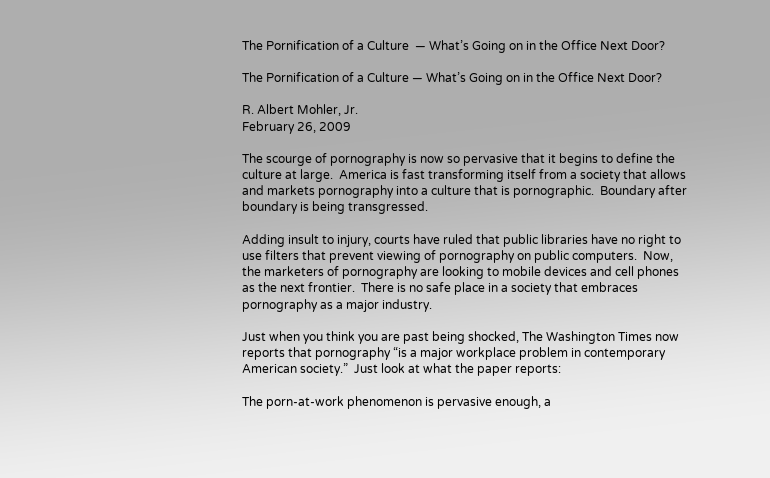The Pornification of a Culture  — What’s Going on in the Office Next Door?

The Pornification of a Culture — What’s Going on in the Office Next Door?

R. Albert Mohler, Jr.
February 26, 2009

The scourge of pornography is now so pervasive that it begins to define the culture at large.  America is fast transforming itself from a society that allows and markets pornography into a culture that is pornographic.  Boundary after boundary is being transgressed.

Adding insult to injury, courts have ruled that public libraries have no right to use filters that prevent viewing of pornography on public computers.  Now, the marketers of pornography are looking to mobile devices and cell phones as the next frontier.  There is no safe place in a society that embraces pornography as a major industry.

Just when you think you are past being shocked, The Washington Times now reports that pornography “is a major workplace problem in contemporary American society.”  Just look at what the paper reports:

The porn-at-work phenomenon is pervasive enough, a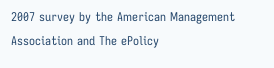2007 survey by the American Management Association and The ePolicy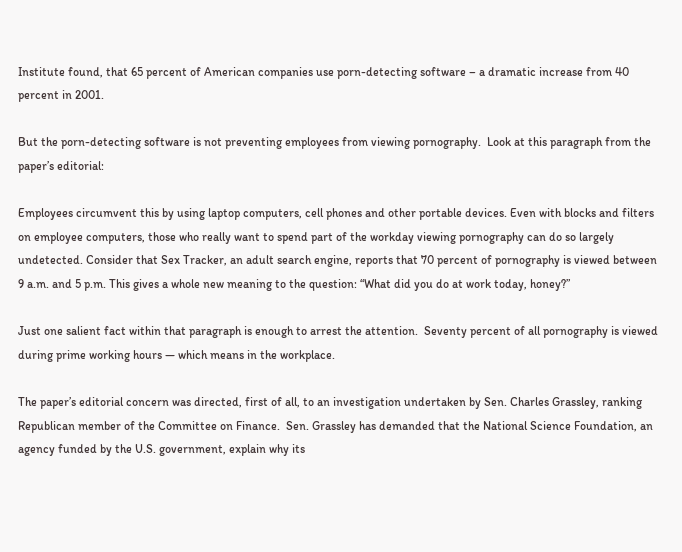Institute found, that 65 percent of American companies use porn-detecting software – a dramatic increase from 40 percent in 2001.

But the porn-detecting software is not preventing employees from viewing pornography.  Look at this paragraph from the paper’s editorial:

Employees circumvent this by using laptop computers, cell phones and other portable devices. Even with blocks and filters on employee computers, those who really want to spend part of the workday viewing pornography can do so largely undetected. Consider that Sex Tracker, an adult search engine, reports that 70 percent of pornography is viewed between 9 a.m. and 5 p.m. This gives a whole new meaning to the question: “What did you do at work today, honey?”

Just one salient fact within that paragraph is enough to arrest the attention.  Seventy percent of all pornography is viewed during prime working hours — which means in the workplace.

The paper’s editorial concern was directed, first of all, to an investigation undertaken by Sen. Charles Grassley, ranking Republican member of the Committee on Finance.  Sen. Grassley has demanded that the National Science Foundation, an agency funded by the U.S. government, explain why its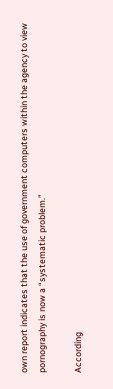own report indicates that the use of government computers within the agency to view pornography is now a “systematic problem.”

According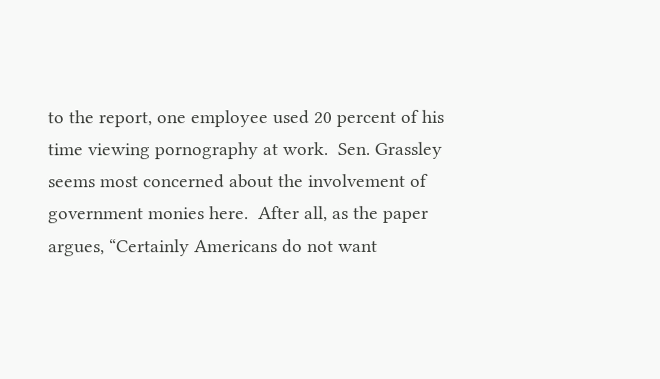to the report, one employee used 20 percent of his time viewing pornography at work.  Sen. Grassley seems most concerned about the involvement of government monies here.  After all, as the paper argues, “Certainly Americans do not want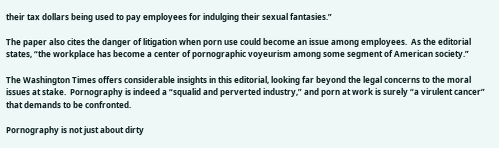their tax dollars being used to pay employees for indulging their sexual fantasies.”

The paper also cites the danger of litigation when porn use could become an issue among employees.  As the editorial states, “the workplace has become a center of pornographic voyeurism among some segment of American society.”

The Washington Times offers considerable insights in this editorial, looking far beyond the legal concerns to the moral issues at stake.  Pornography is indeed a “squalid and perverted industry,” and porn at work is surely “a virulent cancer” that demands to be confronted.

Pornography is not just about dirty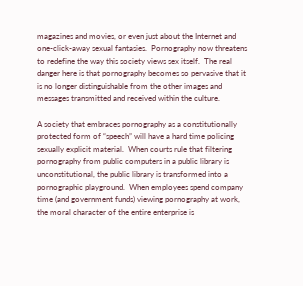magazines and movies, or even just about the Internet and one-click-away sexual fantasies.  Pornography now threatens to redefine the way this society views sex itself.  The real danger here is that pornography becomes so pervasive that it is no longer distinguishable from the other images and messages transmitted and received within the culture.

A society that embraces pornography as a constitutionally protected form of “speech” will have a hard time policing sexually explicit material.  When courts rule that filtering pornography from public computers in a public library is unconstitutional, the public library is transformed into a pornographic playground.  When employees spend company time (and government funds) viewing pornography at work, the moral character of the entire enterprise is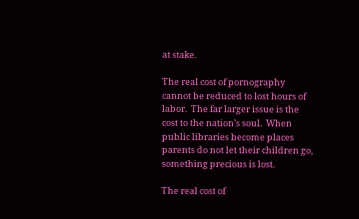at stake.

The real cost of pornography cannot be reduced to lost hours of labor.  The far larger issue is the cost to the nation’s soul.  When public libraries become places parents do not let their children go, something precious is lost.

The real cost of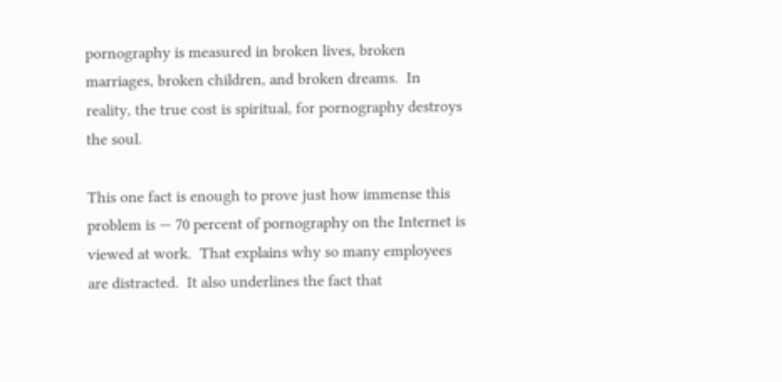pornography is measured in broken lives, broken marriages, broken children, and broken dreams.  In reality, the true cost is spiritual, for pornography destroys the soul.

This one fact is enough to prove just how immense this problem is — 70 percent of pornography on the Internet is viewed at work.  That explains why so many employees are distracted.  It also underlines the fact that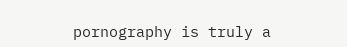pornography is truly a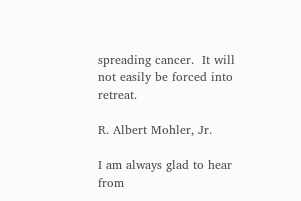spreading cancer.  It will not easily be forced into retreat.

R. Albert Mohler, Jr.

I am always glad to hear from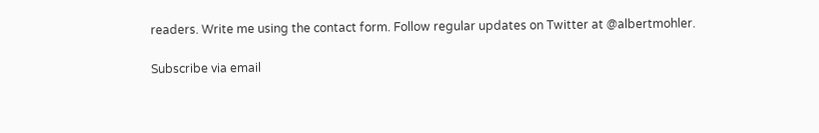readers. Write me using the contact form. Follow regular updates on Twitter at @albertmohler.

Subscribe via email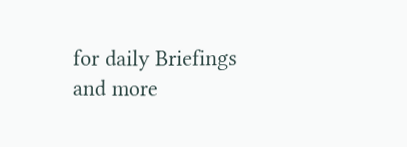for daily Briefings and more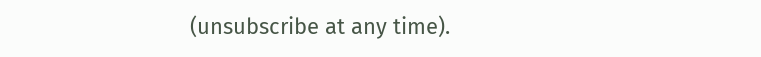(unsubscribe at any time).